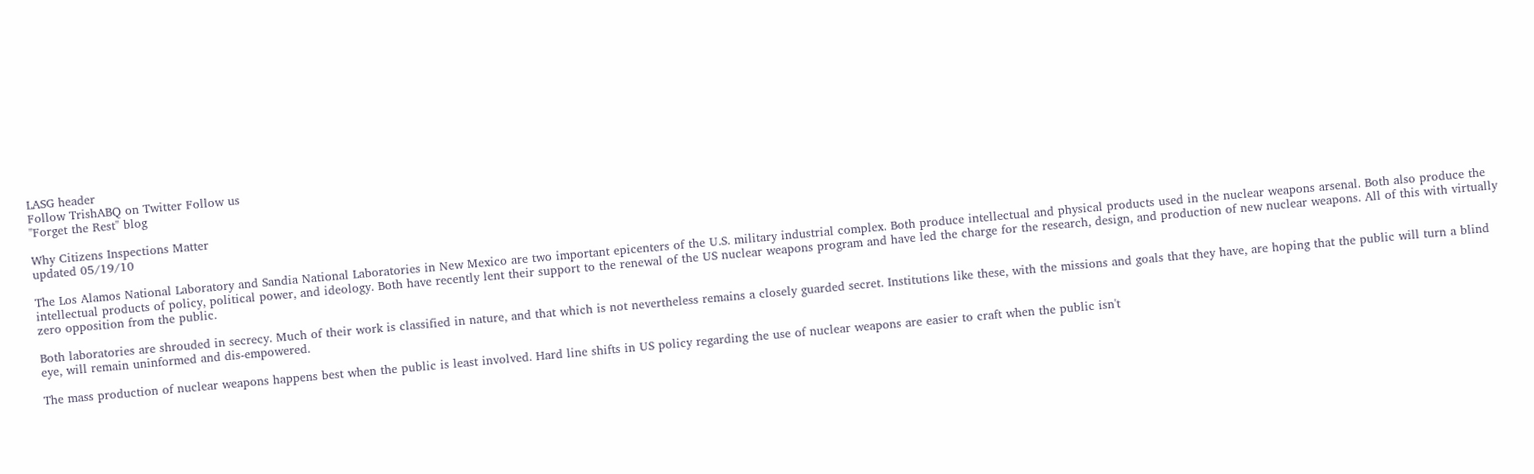LASG header
Follow TrishABQ on Twitter Follow us
"Forget the Rest" blog

Why Citizens Inspections Matter
updated 05/19/10

The Los Alamos National Laboratory and Sandia National Laboratories in New Mexico are two important epicenters of the U.S. military industrial complex. Both produce intellectual and physical products used in the nuclear weapons arsenal. Both also produce the intellectual products of policy, political power, and ideology. Both have recently lent their support to the renewal of the US nuclear weapons program and have led the charge for the research, design, and production of new nuclear weapons. All of this with virtually zero opposition from the public.

Both laboratories are shrouded in secrecy. Much of their work is classified in nature, and that which is not nevertheless remains a closely guarded secret. Institutions like these, with the missions and goals that they have, are hoping that the public will turn a blind eye, will remain uninformed and dis-empowered.

The mass production of nuclear weapons happens best when the public is least involved. Hard line shifts in US policy regarding the use of nuclear weapons are easier to craft when the public isn't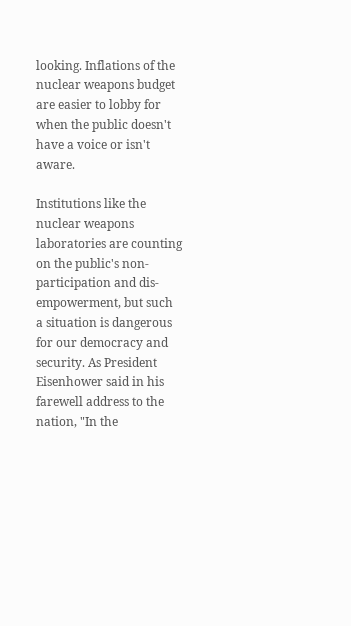looking. Inflations of the nuclear weapons budget are easier to lobby for when the public doesn't have a voice or isn't aware.

Institutions like the nuclear weapons laboratories are counting on the public's non-participation and dis-empowerment, but such a situation is dangerous for our democracy and security. As President Eisenhower said in his farewell address to the nation, "In the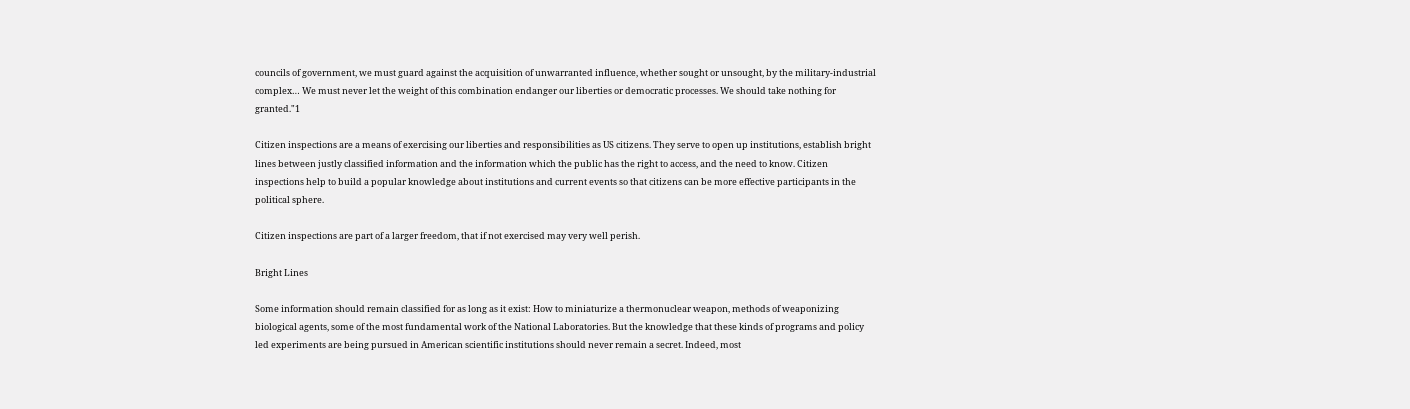councils of government, we must guard against the acquisition of unwarranted influence, whether sought or unsought, by the military-industrial complex… We must never let the weight of this combination endanger our liberties or democratic processes. We should take nothing for granted."1

Citizen inspections are a means of exercising our liberties and responsibilities as US citizens. They serve to open up institutions, establish bright lines between justly classified information and the information which the public has the right to access, and the need to know. Citizen inspections help to build a popular knowledge about institutions and current events so that citizens can be more effective participants in the political sphere.

Citizen inspections are part of a larger freedom, that if not exercised may very well perish.

Bright Lines

Some information should remain classified for as long as it exist: How to miniaturize a thermonuclear weapon, methods of weaponizing biological agents, some of the most fundamental work of the National Laboratories. But the knowledge that these kinds of programs and policy led experiments are being pursued in American scientific institutions should never remain a secret. Indeed, most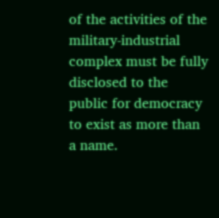of the activities of the military-industrial complex must be fully disclosed to the public for democracy to exist as more than a name.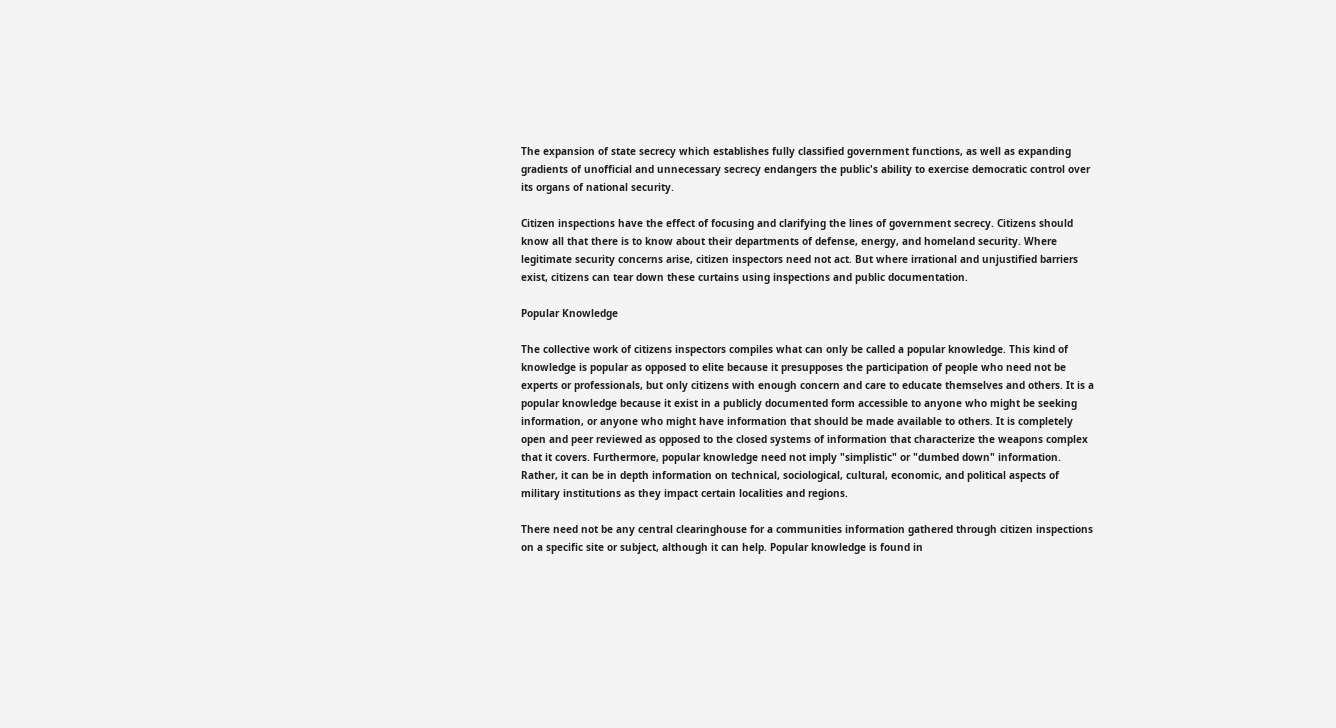The expansion of state secrecy which establishes fully classified government functions, as well as expanding gradients of unofficial and unnecessary secrecy endangers the public's ability to exercise democratic control over its organs of national security.

Citizen inspections have the effect of focusing and clarifying the lines of government secrecy. Citizens should know all that there is to know about their departments of defense, energy, and homeland security. Where legitimate security concerns arise, citizen inspectors need not act. But where irrational and unjustified barriers exist, citizens can tear down these curtains using inspections and public documentation.

Popular Knowledge

The collective work of citizens inspectors compiles what can only be called a popular knowledge. This kind of knowledge is popular as opposed to elite because it presupposes the participation of people who need not be experts or professionals, but only citizens with enough concern and care to educate themselves and others. It is a popular knowledge because it exist in a publicly documented form accessible to anyone who might be seeking information, or anyone who might have information that should be made available to others. It is completely open and peer reviewed as opposed to the closed systems of information that characterize the weapons complex that it covers. Furthermore, popular knowledge need not imply "simplistic" or "dumbed down" information. Rather, it can be in depth information on technical, sociological, cultural, economic, and political aspects of military institutions as they impact certain localities and regions.

There need not be any central clearinghouse for a communities information gathered through citizen inspections on a specific site or subject, although it can help. Popular knowledge is found in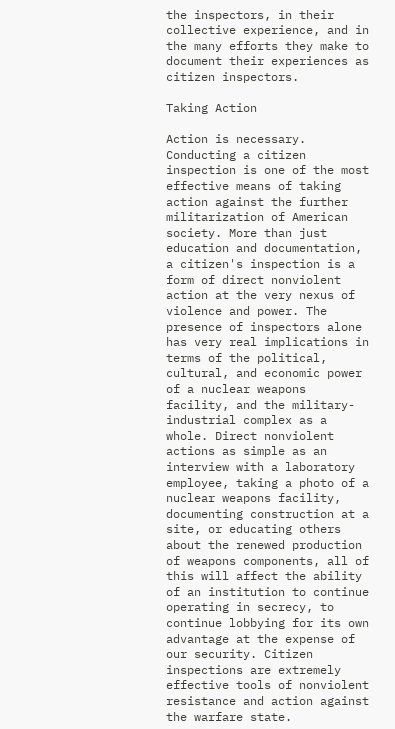the inspectors, in their collective experience, and in the many efforts they make to document their experiences as citizen inspectors.

Taking Action

Action is necessary. Conducting a citizen inspection is one of the most effective means of taking action against the further militarization of American society. More than just education and documentation, a citizen's inspection is a form of direct nonviolent action at the very nexus of violence and power. The presence of inspectors alone has very real implications in terms of the political, cultural, and economic power of a nuclear weapons facility, and the military-industrial complex as a whole. Direct nonviolent actions as simple as an interview with a laboratory employee, taking a photo of a nuclear weapons facility, documenting construction at a site, or educating others about the renewed production of weapons components, all of this will affect the ability of an institution to continue operating in secrecy, to continue lobbying for its own advantage at the expense of our security. Citizen inspections are extremely effective tools of nonviolent resistance and action against the warfare state.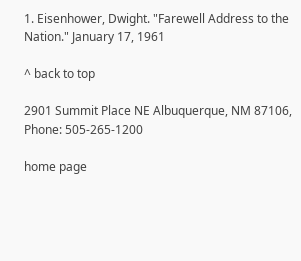1. Eisenhower, Dwight. "Farewell Address to the Nation." January 17, 1961

^ back to top

2901 Summit Place NE Albuquerque, NM 87106, Phone: 505-265-1200

home page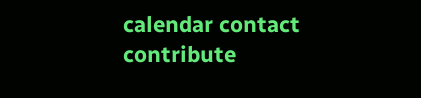calendar contact contribute